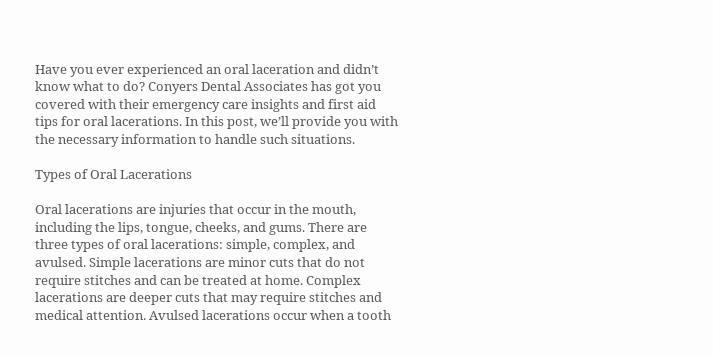Have you ever experienced an oral laceration and didn’t know what to do? Conyers Dental Associates has got you covered with their emergency care insights and first aid tips for oral lacerations. In this post, we’ll provide you with the necessary information to handle such situations.

Types of Oral Lacerations

Oral lacerations are injuries that occur in the mouth, including the lips, tongue, cheeks, and gums. There are three types of oral lacerations: simple, complex, and avulsed. Simple lacerations are minor cuts that do not require stitches and can be treated at home. Complex lacerations are deeper cuts that may require stitches and medical attention. Avulsed lacerations occur when a tooth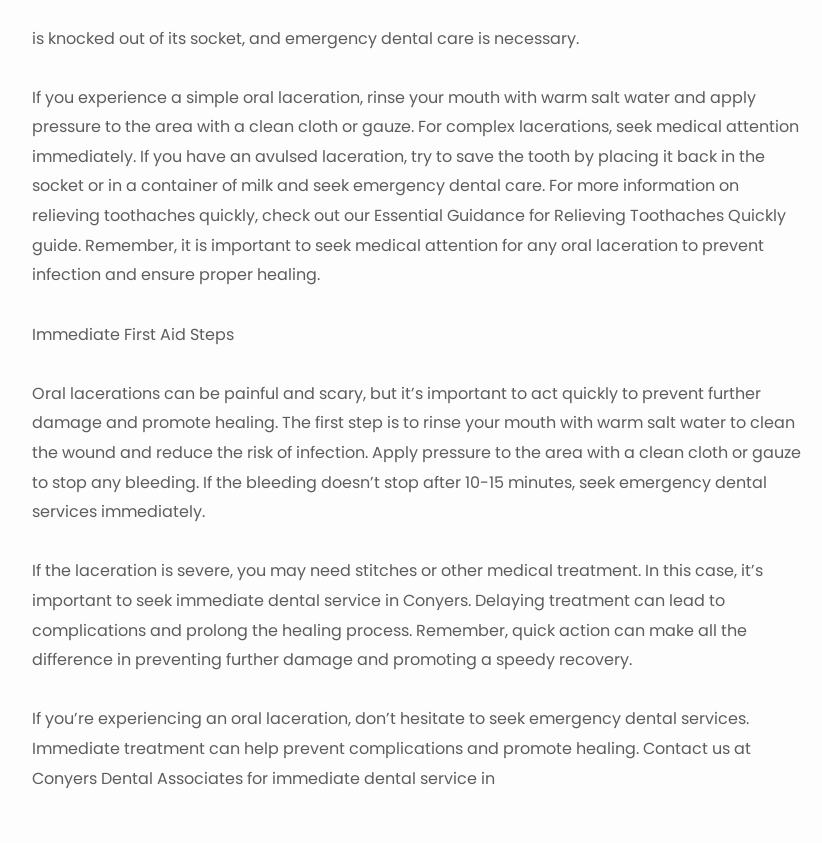is knocked out of its socket, and emergency dental care is necessary.

If you experience a simple oral laceration, rinse your mouth with warm salt water and apply pressure to the area with a clean cloth or gauze. For complex lacerations, seek medical attention immediately. If you have an avulsed laceration, try to save the tooth by placing it back in the socket or in a container of milk and seek emergency dental care. For more information on relieving toothaches quickly, check out our Essential Guidance for Relieving Toothaches Quickly guide. Remember, it is important to seek medical attention for any oral laceration to prevent infection and ensure proper healing.

Immediate First Aid Steps

Oral lacerations can be painful and scary, but it’s important to act quickly to prevent further damage and promote healing. The first step is to rinse your mouth with warm salt water to clean the wound and reduce the risk of infection. Apply pressure to the area with a clean cloth or gauze to stop any bleeding. If the bleeding doesn’t stop after 10-15 minutes, seek emergency dental services immediately.

If the laceration is severe, you may need stitches or other medical treatment. In this case, it’s important to seek immediate dental service in Conyers. Delaying treatment can lead to complications and prolong the healing process. Remember, quick action can make all the difference in preventing further damage and promoting a speedy recovery.

If you’re experiencing an oral laceration, don’t hesitate to seek emergency dental services. Immediate treatment can help prevent complications and promote healing. Contact us at Conyers Dental Associates for immediate dental service in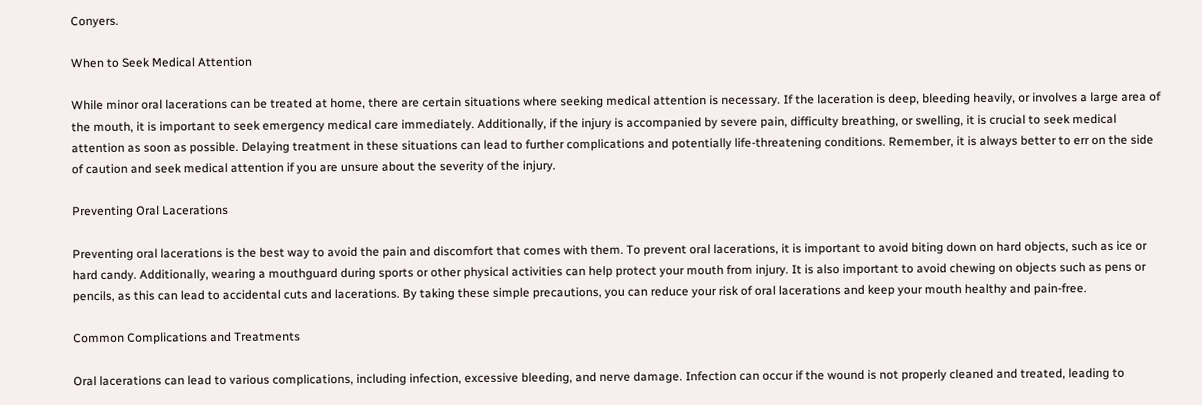Conyers.

When to Seek Medical Attention

While minor oral lacerations can be treated at home, there are certain situations where seeking medical attention is necessary. If the laceration is deep, bleeding heavily, or involves a large area of the mouth, it is important to seek emergency medical care immediately. Additionally, if the injury is accompanied by severe pain, difficulty breathing, or swelling, it is crucial to seek medical attention as soon as possible. Delaying treatment in these situations can lead to further complications and potentially life-threatening conditions. Remember, it is always better to err on the side of caution and seek medical attention if you are unsure about the severity of the injury.

Preventing Oral Lacerations

Preventing oral lacerations is the best way to avoid the pain and discomfort that comes with them. To prevent oral lacerations, it is important to avoid biting down on hard objects, such as ice or hard candy. Additionally, wearing a mouthguard during sports or other physical activities can help protect your mouth from injury. It is also important to avoid chewing on objects such as pens or pencils, as this can lead to accidental cuts and lacerations. By taking these simple precautions, you can reduce your risk of oral lacerations and keep your mouth healthy and pain-free.

Common Complications and Treatments

Oral lacerations can lead to various complications, including infection, excessive bleeding, and nerve damage. Infection can occur if the wound is not properly cleaned and treated, leading to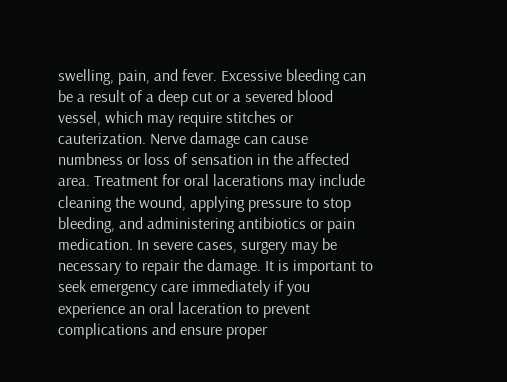swelling, pain, and fever. Excessive bleeding can be a result of a deep cut or a severed blood vessel, which may require stitches or cauterization. Nerve damage can cause numbness or loss of sensation in the affected area. Treatment for oral lacerations may include cleaning the wound, applying pressure to stop bleeding, and administering antibiotics or pain medication. In severe cases, surgery may be necessary to repair the damage. It is important to seek emergency care immediately if you experience an oral laceration to prevent complications and ensure proper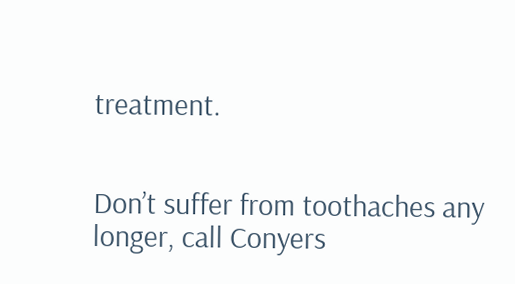treatment.


Don’t suffer from toothaches any longer, call Conyers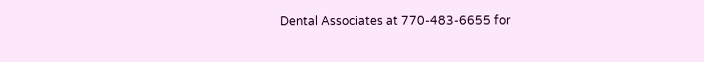Dental Associates at 770-483-6655 for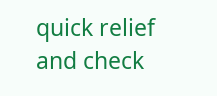quick relief and check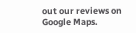out our reviews on Google Maps.